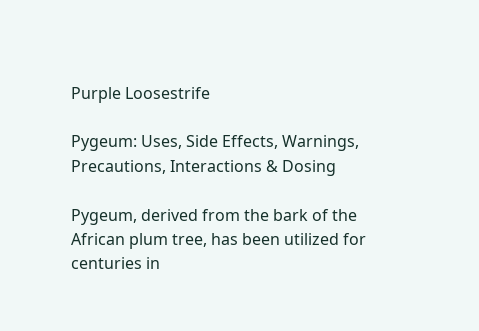Purple Loosestrife

Pygeum: Uses, Side Effects, Warnings, Precautions, Interactions & Dosing

Pygeum, derived from the bark of the African plum tree, has been utilized for centuries in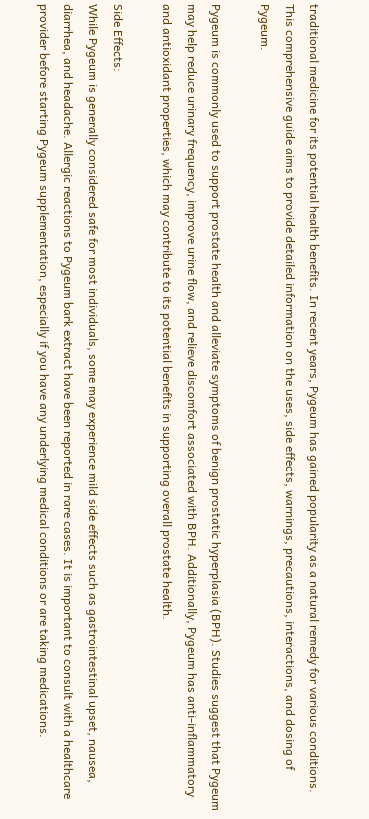traditional medicine for its potential health benefits. In recent years, Pygeum has gained popularity as a natural remedy for various conditions. This comprehensive guide aims to provide detailed information on the uses, side effects, warnings, precautions, interactions, and dosing of Pygeum.

Pygeum is commonly used to support prostate health and alleviate symptoms of benign prostatic hyperplasia (BPH). Studies suggest that Pygeum may help reduce urinary frequency, improve urine flow, and relieve discomfort associated with BPH. Additionally, Pygeum has anti-inflammatory and antioxidant properties, which may contribute to its potential benefits in supporting overall prostate health.

Side Effects:
While Pygeum is generally considered safe for most individuals, some may experience mild side effects such as gastrointestinal upset, nausea, diarrhea, and headache. Allergic reactions to Pygeum bark extract have been reported in rare cases. It is important to consult with a healthcare provider before starting Pygeum supplementation, especially if you have any underlying medical conditions or are taking medications.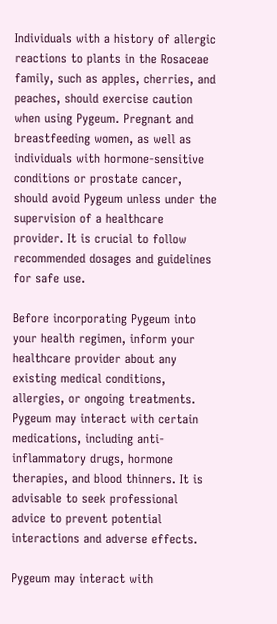Individuals with a history of allergic reactions to plants in the Rosaceae family, such as apples, cherries, and peaches, should exercise caution when using Pygeum. Pregnant and breastfeeding women, as well as individuals with hormone-sensitive conditions or prostate cancer, should avoid Pygeum unless under the supervision of a healthcare provider. It is crucial to follow recommended dosages and guidelines for safe use.

Before incorporating Pygeum into your health regimen, inform your healthcare provider about any existing medical conditions, allergies, or ongoing treatments. Pygeum may interact with certain medications, including anti-inflammatory drugs, hormone therapies, and blood thinners. It is advisable to seek professional advice to prevent potential interactions and adverse effects.

Pygeum may interact with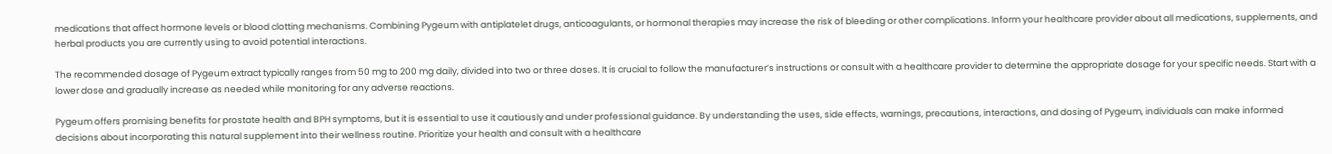medications that affect hormone levels or blood clotting mechanisms. Combining Pygeum with antiplatelet drugs, anticoagulants, or hormonal therapies may increase the risk of bleeding or other complications. Inform your healthcare provider about all medications, supplements, and herbal products you are currently using to avoid potential interactions.

The recommended dosage of Pygeum extract typically ranges from 50 mg to 200 mg daily, divided into two or three doses. It is crucial to follow the manufacturer’s instructions or consult with a healthcare provider to determine the appropriate dosage for your specific needs. Start with a lower dose and gradually increase as needed while monitoring for any adverse reactions.

Pygeum offers promising benefits for prostate health and BPH symptoms, but it is essential to use it cautiously and under professional guidance. By understanding the uses, side effects, warnings, precautions, interactions, and dosing of Pygeum, individuals can make informed decisions about incorporating this natural supplement into their wellness routine. Prioritize your health and consult with a healthcare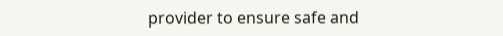provider to ensure safe and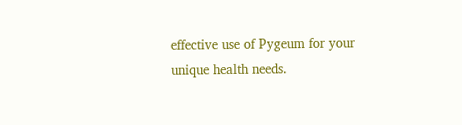effective use of Pygeum for your unique health needs.